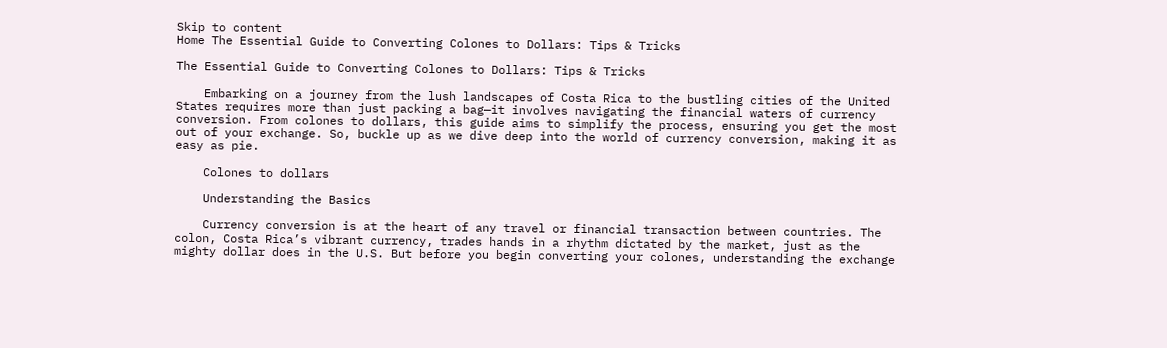Skip to content
Home The Essential Guide to Converting Colones to Dollars: Tips & Tricks

The Essential Guide to Converting Colones to Dollars: Tips & Tricks

    Embarking on a journey from the lush landscapes of Costa Rica to the bustling cities of the United States requires more than just packing a bag—it involves navigating the financial waters of currency conversion. From colones to dollars, this guide aims to simplify the process, ensuring you get the most out of your exchange. So, buckle up as we dive deep into the world of currency conversion, making it as easy as pie.

    Colones to dollars

    Understanding the Basics

    Currency conversion is at the heart of any travel or financial transaction between countries. The colon, Costa Rica’s vibrant currency, trades hands in a rhythm dictated by the market, just as the mighty dollar does in the U.S. But before you begin converting your colones, understanding the exchange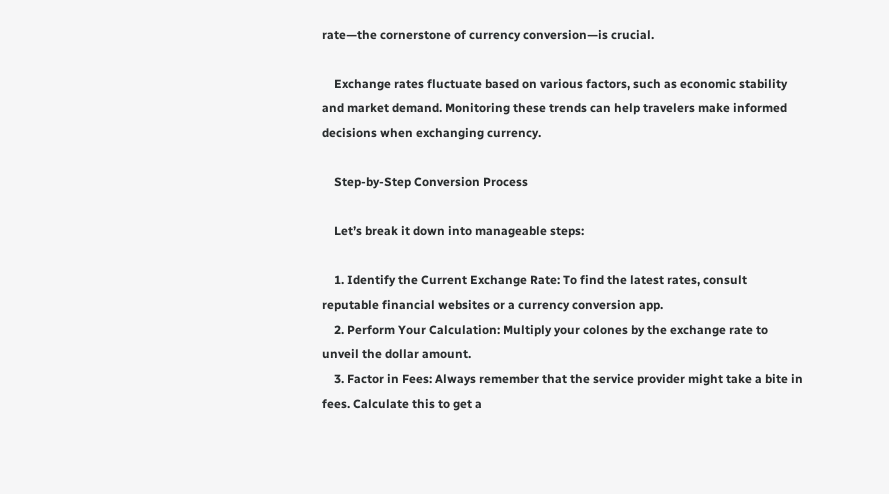rate—the cornerstone of currency conversion—is crucial.

    Exchange rates fluctuate based on various factors, such as economic stability and market demand. Monitoring these trends can help travelers make informed decisions when exchanging currency.

    Step-by-Step Conversion Process

    Let’s break it down into manageable steps:

    1. Identify the Current Exchange Rate: To find the latest rates, consult reputable financial websites or a currency conversion app.
    2. Perform Your Calculation: Multiply your colones by the exchange rate to unveil the dollar amount.
    3. Factor in Fees: Always remember that the service provider might take a bite in fees. Calculate this to get a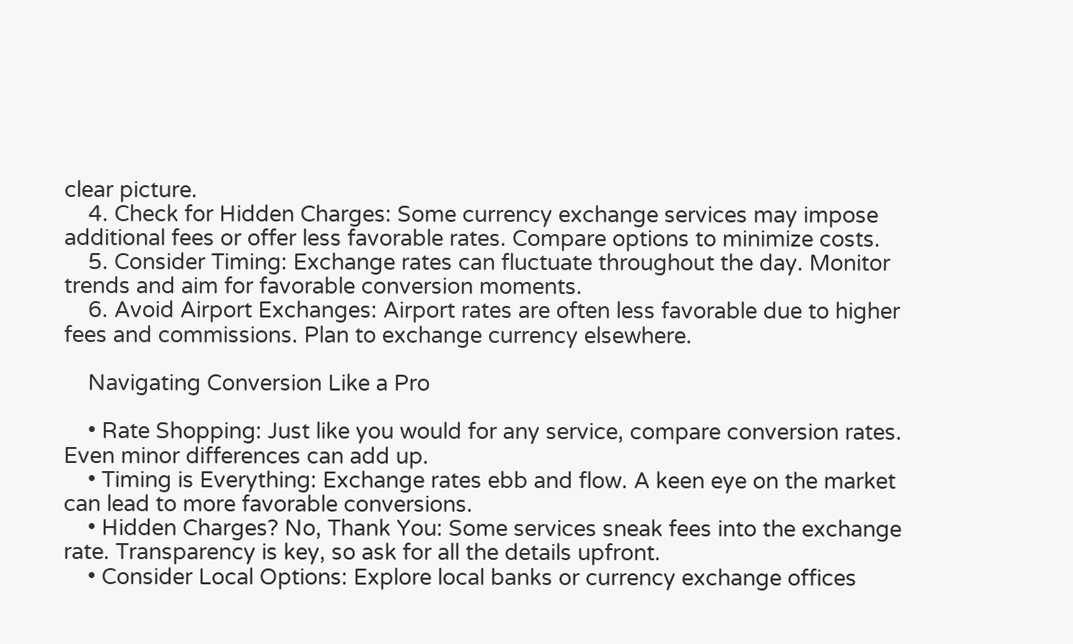clear picture.
    4. Check for Hidden Charges: Some currency exchange services may impose additional fees or offer less favorable rates. Compare options to minimize costs.
    5. Consider Timing: Exchange rates can fluctuate throughout the day. Monitor trends and aim for favorable conversion moments.
    6. Avoid Airport Exchanges: Airport rates are often less favorable due to higher fees and commissions. Plan to exchange currency elsewhere.

    Navigating Conversion Like a Pro

    • Rate Shopping: Just like you would for any service, compare conversion rates. Even minor differences can add up.
    • Timing is Everything: Exchange rates ebb and flow. A keen eye on the market can lead to more favorable conversions.
    • Hidden Charges? No, Thank You: Some services sneak fees into the exchange rate. Transparency is key, so ask for all the details upfront.
    • Consider Local Options: Explore local banks or currency exchange offices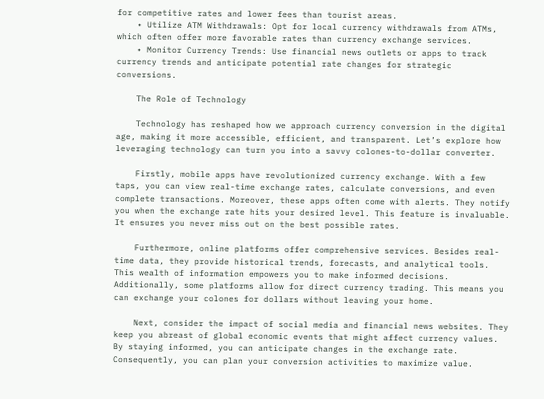for competitive rates and lower fees than tourist areas.
    • Utilize ATM Withdrawals: Opt for local currency withdrawals from ATMs, which often offer more favorable rates than currency exchange services.
    • Monitor Currency Trends: Use financial news outlets or apps to track currency trends and anticipate potential rate changes for strategic conversions.

    The Role of Technology

    Technology has reshaped how we approach currency conversion in the digital age, making it more accessible, efficient, and transparent. Let’s explore how leveraging technology can turn you into a savvy colones-to-dollar converter.

    Firstly, mobile apps have revolutionized currency exchange. With a few taps, you can view real-time exchange rates, calculate conversions, and even complete transactions. Moreover, these apps often come with alerts. They notify you when the exchange rate hits your desired level. This feature is invaluable. It ensures you never miss out on the best possible rates.

    Furthermore, online platforms offer comprehensive services. Besides real-time data, they provide historical trends, forecasts, and analytical tools. This wealth of information empowers you to make informed decisions. Additionally, some platforms allow for direct currency trading. This means you can exchange your colones for dollars without leaving your home.

    Next, consider the impact of social media and financial news websites. They keep you abreast of global economic events that might affect currency values. By staying informed, you can anticipate changes in the exchange rate. Consequently, you can plan your conversion activities to maximize value.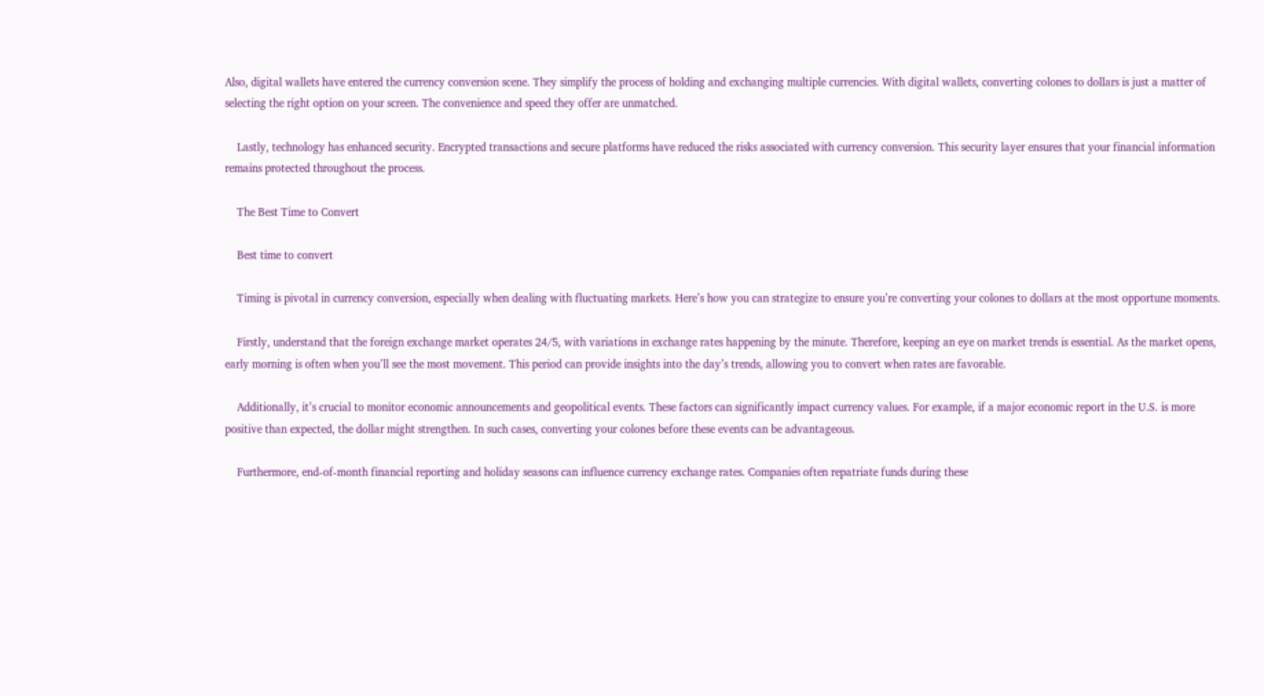Also, digital wallets have entered the currency conversion scene. They simplify the process of holding and exchanging multiple currencies. With digital wallets, converting colones to dollars is just a matter of selecting the right option on your screen. The convenience and speed they offer are unmatched.

    Lastly, technology has enhanced security. Encrypted transactions and secure platforms have reduced the risks associated with currency conversion. This security layer ensures that your financial information remains protected throughout the process.

    The Best Time to Convert

    Best time to convert

    Timing is pivotal in currency conversion, especially when dealing with fluctuating markets. Here’s how you can strategize to ensure you’re converting your colones to dollars at the most opportune moments.

    Firstly, understand that the foreign exchange market operates 24/5, with variations in exchange rates happening by the minute. Therefore, keeping an eye on market trends is essential. As the market opens, early morning is often when you’ll see the most movement. This period can provide insights into the day’s trends, allowing you to convert when rates are favorable.

    Additionally, it’s crucial to monitor economic announcements and geopolitical events. These factors can significantly impact currency values. For example, if a major economic report in the U.S. is more positive than expected, the dollar might strengthen. In such cases, converting your colones before these events can be advantageous.

    Furthermore, end-of-month financial reporting and holiday seasons can influence currency exchange rates. Companies often repatriate funds during these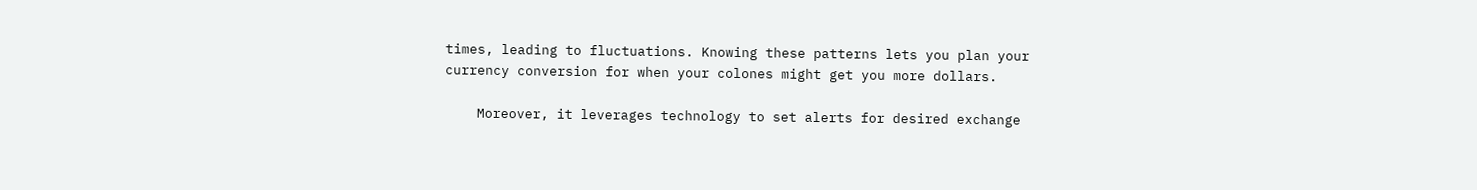times, leading to fluctuations. Knowing these patterns lets you plan your currency conversion for when your colones might get you more dollars.

    Moreover, it leverages technology to set alerts for desired exchange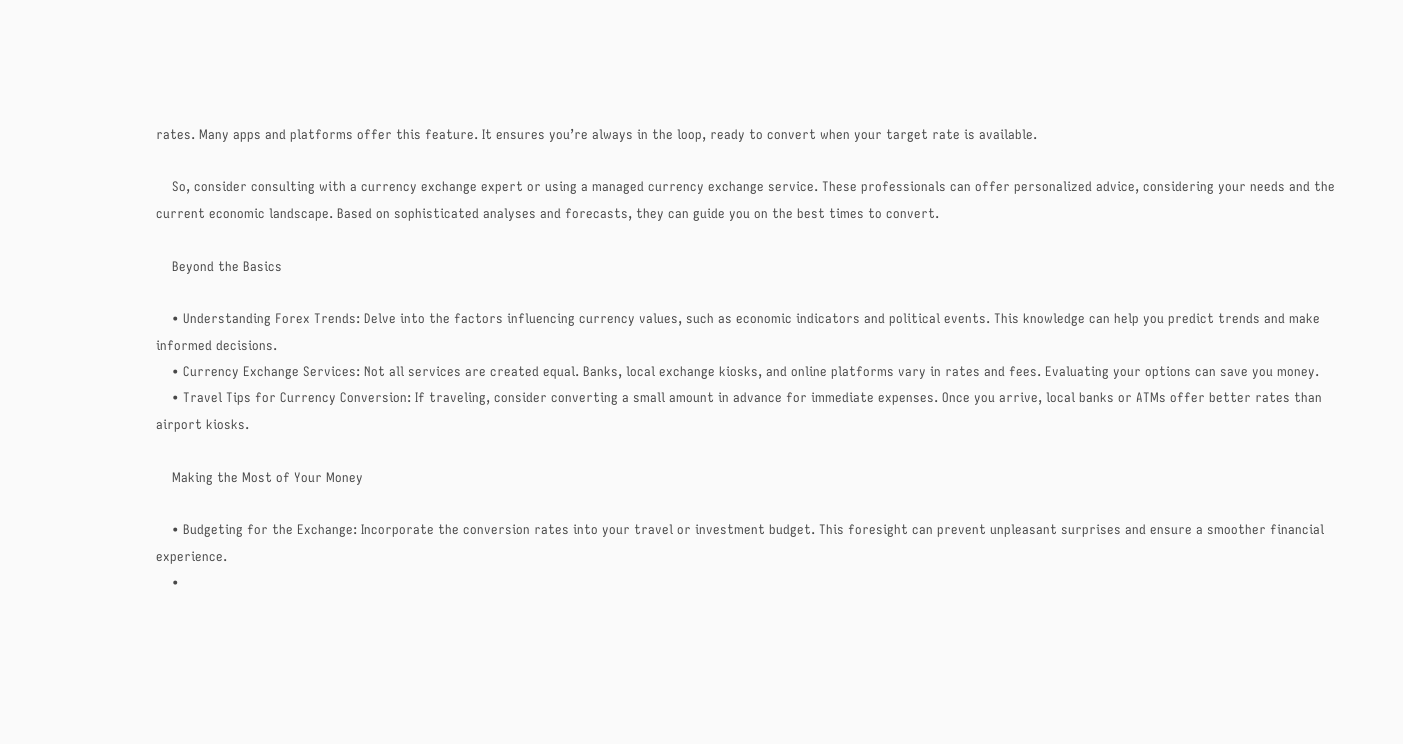rates. Many apps and platforms offer this feature. It ensures you’re always in the loop, ready to convert when your target rate is available.

    So, consider consulting with a currency exchange expert or using a managed currency exchange service. These professionals can offer personalized advice, considering your needs and the current economic landscape. Based on sophisticated analyses and forecasts, they can guide you on the best times to convert.

    Beyond the Basics

    • Understanding Forex Trends: Delve into the factors influencing currency values, such as economic indicators and political events. This knowledge can help you predict trends and make informed decisions.
    • Currency Exchange Services: Not all services are created equal. Banks, local exchange kiosks, and online platforms vary in rates and fees. Evaluating your options can save you money.
    • Travel Tips for Currency Conversion: If traveling, consider converting a small amount in advance for immediate expenses. Once you arrive, local banks or ATMs offer better rates than airport kiosks.

    Making the Most of Your Money

    • Budgeting for the Exchange: Incorporate the conversion rates into your travel or investment budget. This foresight can prevent unpleasant surprises and ensure a smoother financial experience.
    •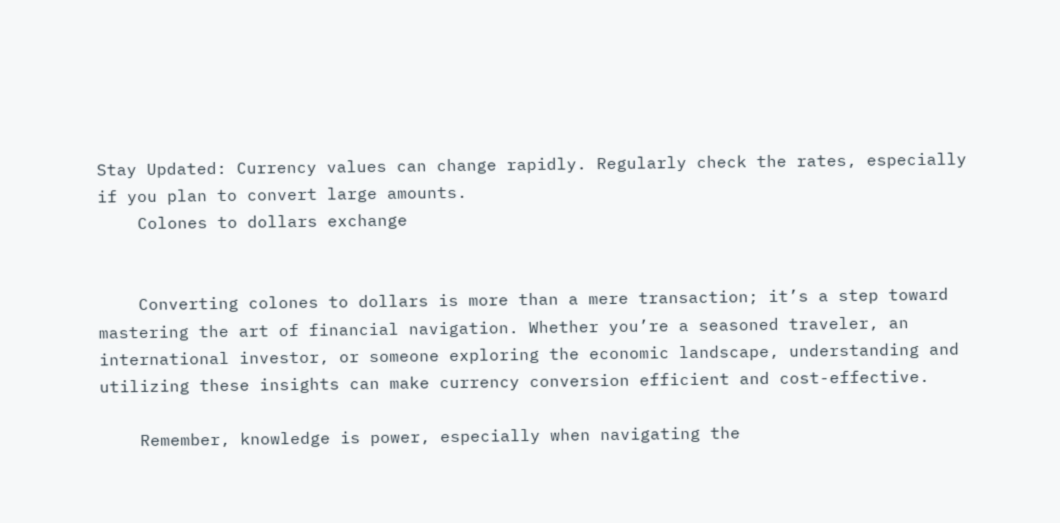Stay Updated: Currency values can change rapidly. Regularly check the rates, especially if you plan to convert large amounts.
    Colones to dollars exchange


    Converting colones to dollars is more than a mere transaction; it’s a step toward mastering the art of financial navigation. Whether you’re a seasoned traveler, an international investor, or someone exploring the economic landscape, understanding and utilizing these insights can make currency conversion efficient and cost-effective.

    Remember, knowledge is power, especially when navigating the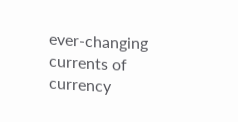ever-changing currents of currency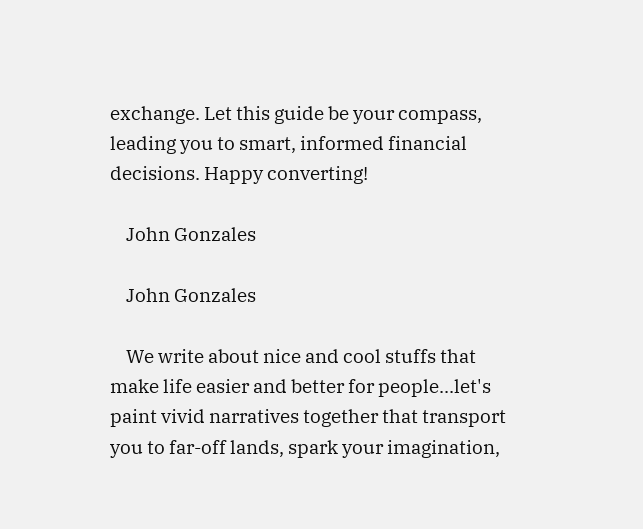exchange. Let this guide be your compass, leading you to smart, informed financial decisions. Happy converting!

    John Gonzales

    John Gonzales

    We write about nice and cool stuffs that make life easier and better for people...let's paint vivid narratives together that transport you to far-off lands, spark your imagination,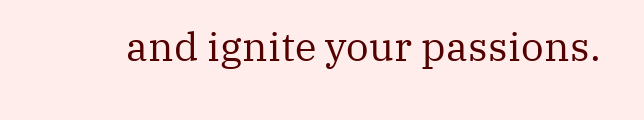and ignite your passions.